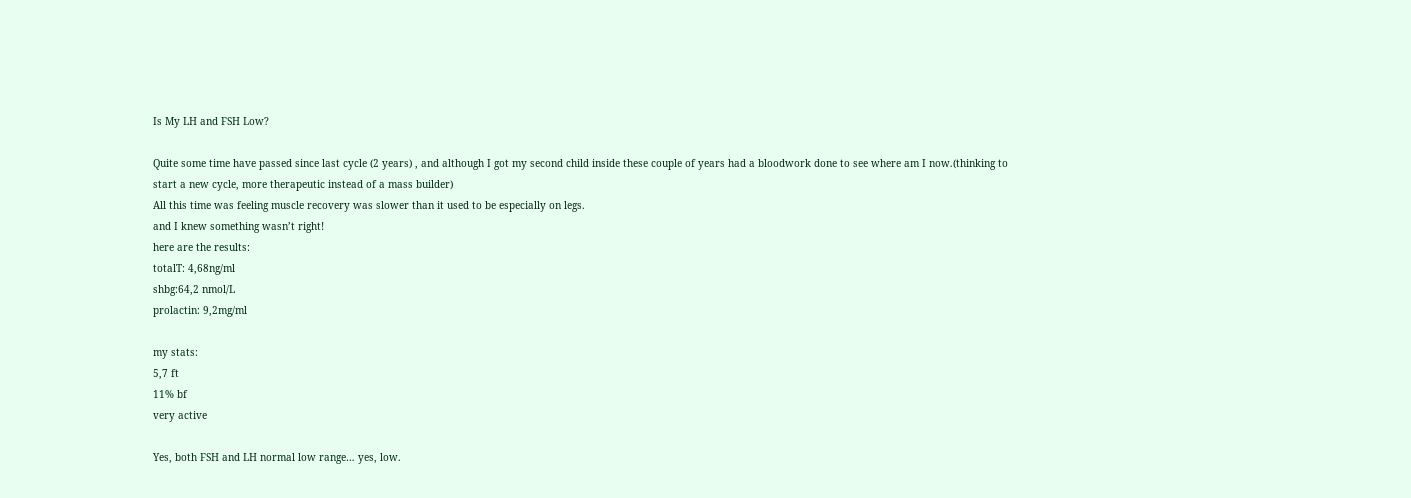Is My LH and FSH Low?

Quite some time have passed since last cycle (2 years) , and although I got my second child inside these couple of years had a bloodwork done to see where am I now.(thinking to start a new cycle, more therapeutic instead of a mass builder)
All this time was feeling muscle recovery was slower than it used to be especially on legs.
and I knew something wasn’t right!
here are the results:
totalT: 4,68ng/ml
shbg:64,2 nmol/L
prolactin: 9,2mg/ml

my stats:
5,7 ft
11% bf
very active

Yes, both FSH and LH normal low range… yes, low.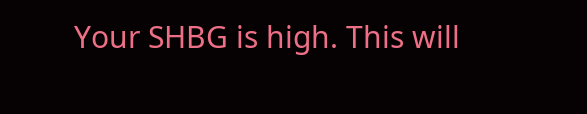Your SHBG is high. This will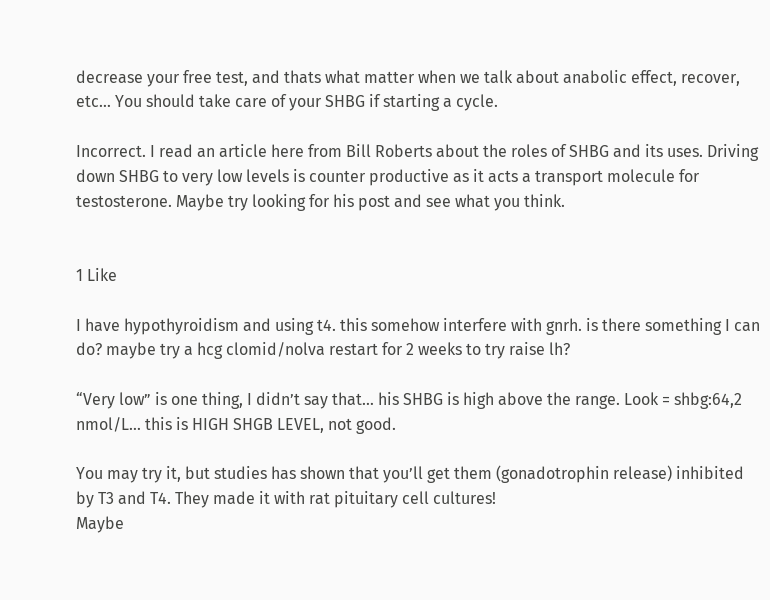decrease your free test, and thats what matter when we talk about anabolic effect, recover, etc… You should take care of your SHBG if starting a cycle.

Incorrect. I read an article here from Bill Roberts about the roles of SHBG and its uses. Driving down SHBG to very low levels is counter productive as it acts a transport molecule for testosterone. Maybe try looking for his post and see what you think.


1 Like

I have hypothyroidism and using t4. this somehow interfere with gnrh. is there something I can do? maybe try a hcg clomid/nolva restart for 2 weeks to try raise lh?

“Very low” is one thing, I didn’t say that… his SHBG is high above the range. Look = shbg:64,2 nmol/L… this is HIGH SHGB LEVEL, not good.

You may try it, but studies has shown that you’ll get them (gonadotrophin release) inhibited by T3 and T4. They made it with rat pituitary cell cultures!
Maybe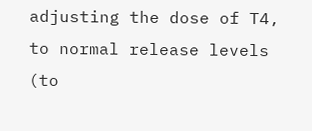adjusting the dose of T4, to normal release levels (to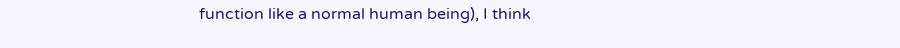function like a normal human being), I think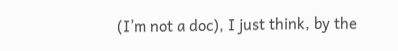(I’m not a doc), I just think, by the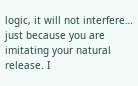logic, it will not interfere… just because you are imitating your natural release. I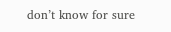don’t know for sure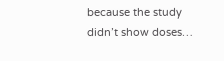because the study didn’t show doses…